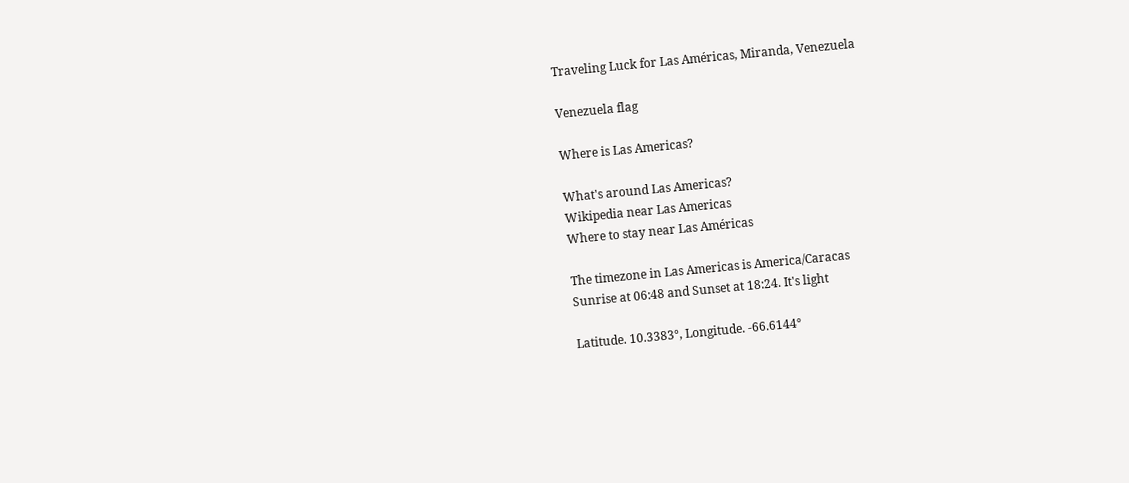Traveling Luck for Las Américas, Miranda, Venezuela

Venezuela flag

Where is Las Americas?

What's around Las Americas?
Wikipedia near Las Americas
Where to stay near Las Américas

The timezone in Las Americas is America/Caracas
Sunrise at 06:48 and Sunset at 18:24. It's light

Latitude. 10.3383°, Longitude. -66.6144°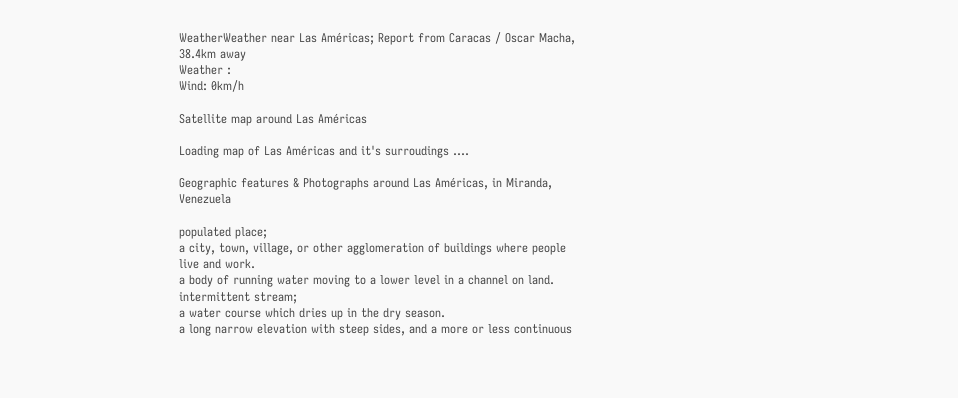WeatherWeather near Las Américas; Report from Caracas / Oscar Macha, 38.4km away
Weather :
Wind: 0km/h

Satellite map around Las Américas

Loading map of Las Américas and it's surroudings ....

Geographic features & Photographs around Las Américas, in Miranda, Venezuela

populated place;
a city, town, village, or other agglomeration of buildings where people live and work.
a body of running water moving to a lower level in a channel on land.
intermittent stream;
a water course which dries up in the dry season.
a long narrow elevation with steep sides, and a more or less continuous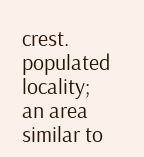crest.
populated locality;
an area similar to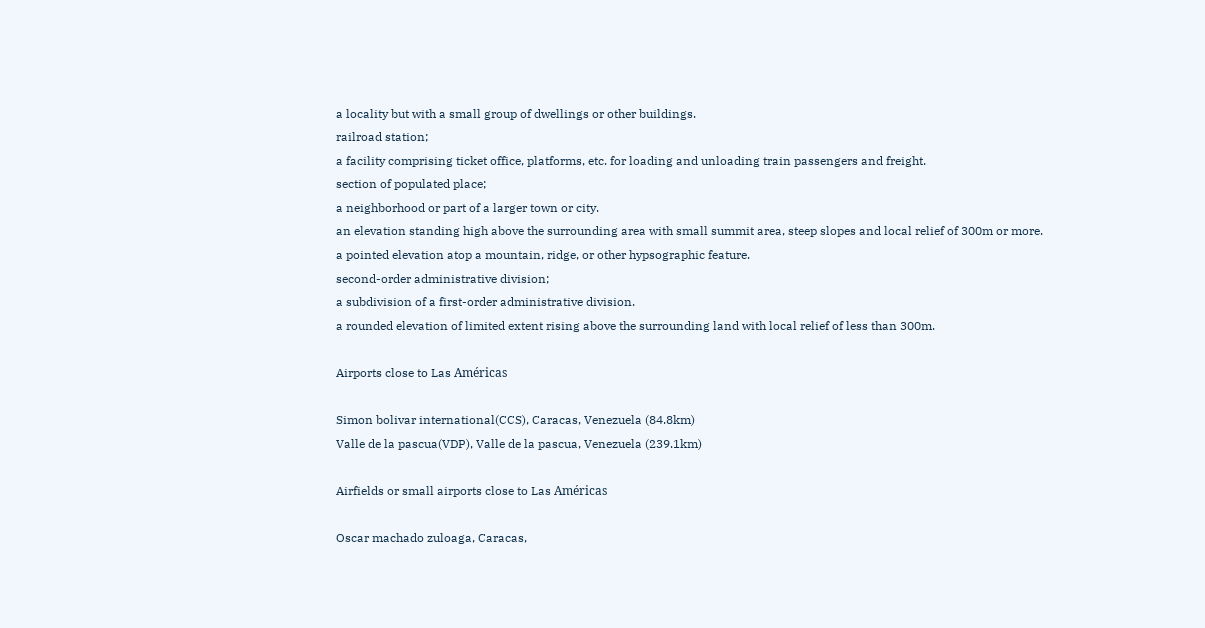a locality but with a small group of dwellings or other buildings.
railroad station;
a facility comprising ticket office, platforms, etc. for loading and unloading train passengers and freight.
section of populated place;
a neighborhood or part of a larger town or city.
an elevation standing high above the surrounding area with small summit area, steep slopes and local relief of 300m or more.
a pointed elevation atop a mountain, ridge, or other hypsographic feature.
second-order administrative division;
a subdivision of a first-order administrative division.
a rounded elevation of limited extent rising above the surrounding land with local relief of less than 300m.

Airports close to Las Américas

Simon bolivar international(CCS), Caracas, Venezuela (84.8km)
Valle de la pascua(VDP), Valle de la pascua, Venezuela (239.1km)

Airfields or small airports close to Las Américas

Oscar machado zuloaga, Caracas,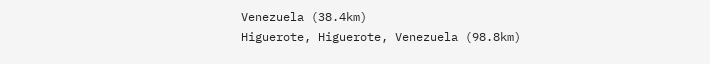Venezuela (38.4km)
Higuerote, Higuerote, Venezuela (98.8km)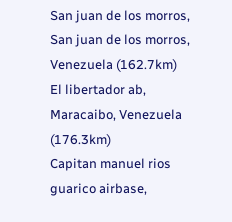San juan de los morros, San juan de los morros, Venezuela (162.7km)
El libertador ab, Maracaibo, Venezuela (176.3km)
Capitan manuel rios guarico airbase,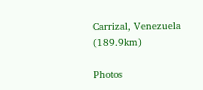Carrizal, Venezuela (189.9km)

Photos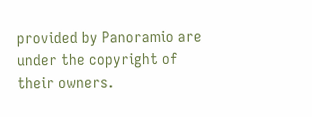provided by Panoramio are under the copyright of their owners.